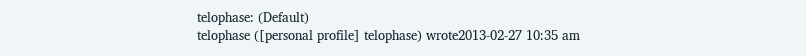telophase: (Default)
telophase ([personal profile] telophase) wrote2013-02-27 10:35 am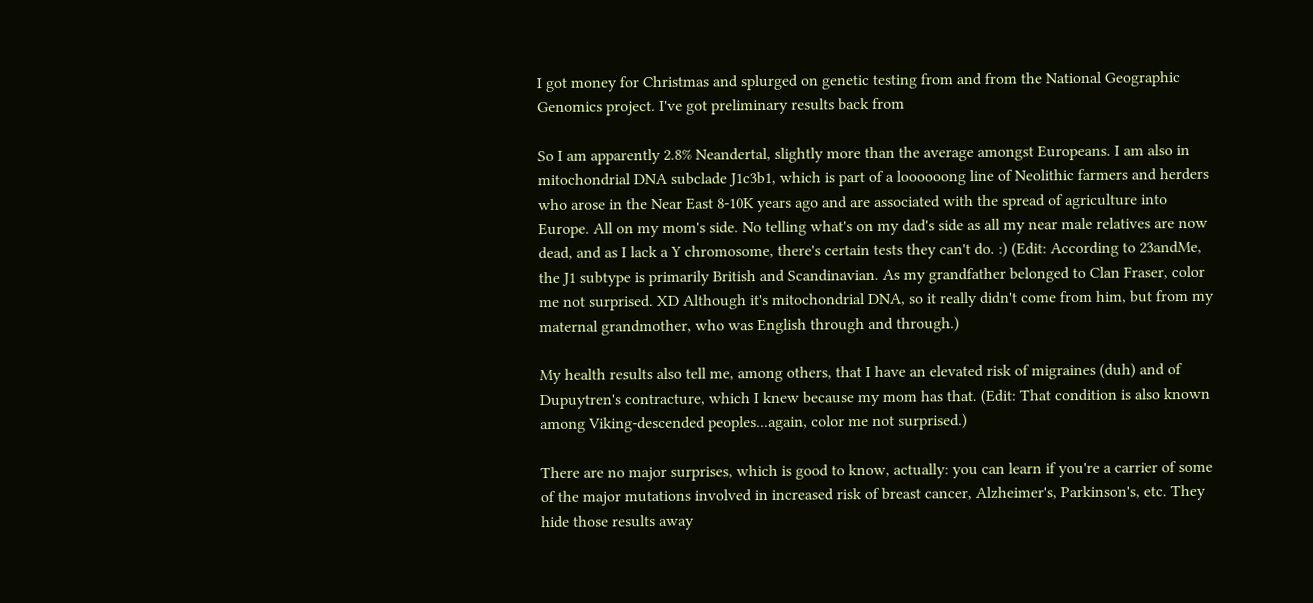I got money for Christmas and splurged on genetic testing from and from the National Geographic Genomics project. I've got preliminary results back from

So I am apparently 2.8% Neandertal, slightly more than the average amongst Europeans. I am also in mitochondrial DNA subclade J1c3b1, which is part of a loooooong line of Neolithic farmers and herders who arose in the Near East 8-10K years ago and are associated with the spread of agriculture into Europe. All on my mom's side. No telling what's on my dad's side as all my near male relatives are now dead, and as I lack a Y chromosome, there's certain tests they can't do. :) (Edit: According to 23andMe, the J1 subtype is primarily British and Scandinavian. As my grandfather belonged to Clan Fraser, color me not surprised. XD Although it's mitochondrial DNA, so it really didn't come from him, but from my maternal grandmother, who was English through and through.)

My health results also tell me, among others, that I have an elevated risk of migraines (duh) and of Dupuytren's contracture, which I knew because my mom has that. (Edit: That condition is also known among Viking-descended peoples...again, color me not surprised.)

There are no major surprises, which is good to know, actually: you can learn if you're a carrier of some of the major mutations involved in increased risk of breast cancer, Alzheimer's, Parkinson's, etc. They hide those results away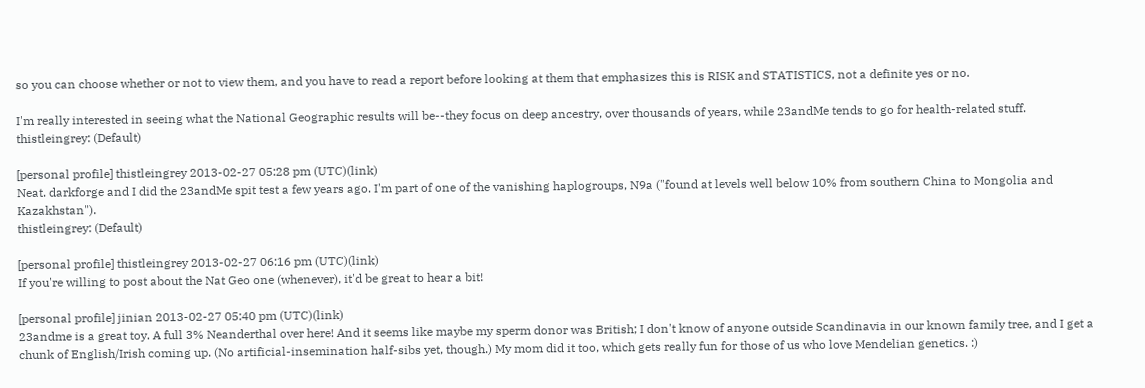so you can choose whether or not to view them, and you have to read a report before looking at them that emphasizes this is RISK and STATISTICS, not a definite yes or no.

I'm really interested in seeing what the National Geographic results will be--they focus on deep ancestry, over thousands of years, while 23andMe tends to go for health-related stuff.
thistleingrey: (Default)

[personal profile] thistleingrey 2013-02-27 05:28 pm (UTC)(link)
Neat. darkforge and I did the 23andMe spit test a few years ago. I'm part of one of the vanishing haplogroups, N9a ("found at levels well below 10% from southern China to Mongolia and Kazakhstan").
thistleingrey: (Default)

[personal profile] thistleingrey 2013-02-27 06:16 pm (UTC)(link)
If you're willing to post about the Nat Geo one (whenever), it'd be great to hear a bit!

[personal profile] jinian 2013-02-27 05:40 pm (UTC)(link)
23andme is a great toy. A full 3% Neanderthal over here! And it seems like maybe my sperm donor was British; I don't know of anyone outside Scandinavia in our known family tree, and I get a chunk of English/Irish coming up. (No artificial-insemination half-sibs yet, though.) My mom did it too, which gets really fun for those of us who love Mendelian genetics. :)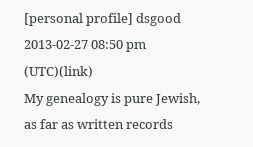[personal profile] dsgood 2013-02-27 08:50 pm (UTC)(link)
My genealogy is pure Jewish, as far as written records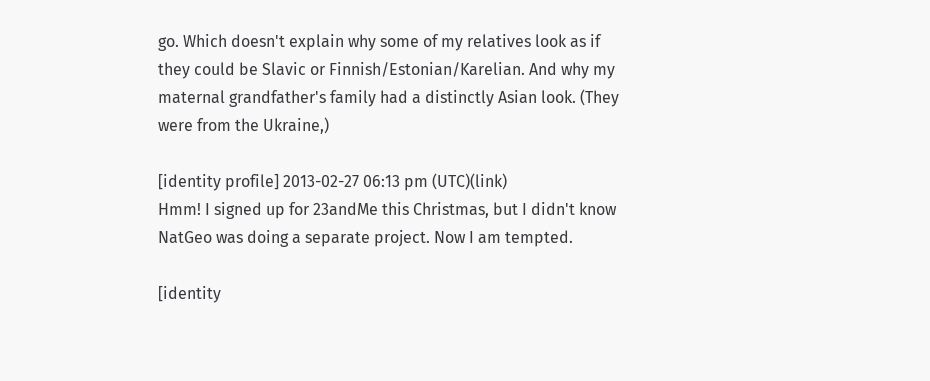go. Which doesn't explain why some of my relatives look as if they could be Slavic or Finnish/Estonian/Karelian. And why my maternal grandfather's family had a distinctly Asian look. (They were from the Ukraine,)

[identity profile] 2013-02-27 06:13 pm (UTC)(link)
Hmm! I signed up for 23andMe this Christmas, but I didn't know NatGeo was doing a separate project. Now I am tempted.

[identity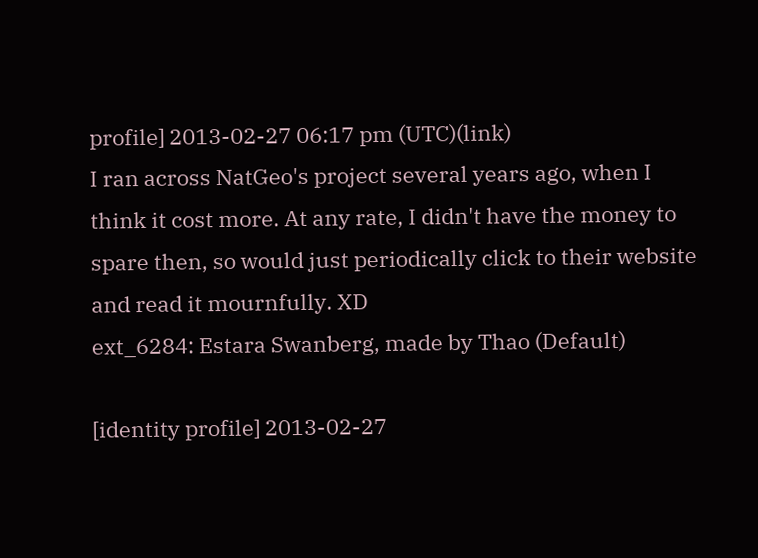profile] 2013-02-27 06:17 pm (UTC)(link)
I ran across NatGeo's project several years ago, when I think it cost more. At any rate, I didn't have the money to spare then, so would just periodically click to their website and read it mournfully. XD
ext_6284: Estara Swanberg, made by Thao (Default)

[identity profile] 2013-02-27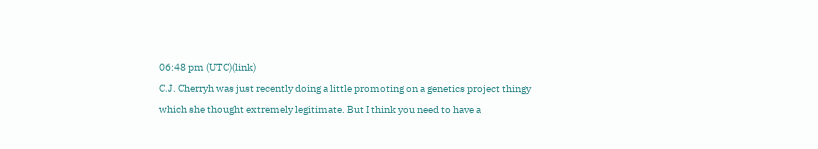06:48 pm (UTC)(link)
C.J. Cherryh was just recently doing a little promoting on a genetics project thingy which she thought extremely legitimate. But I think you need to have a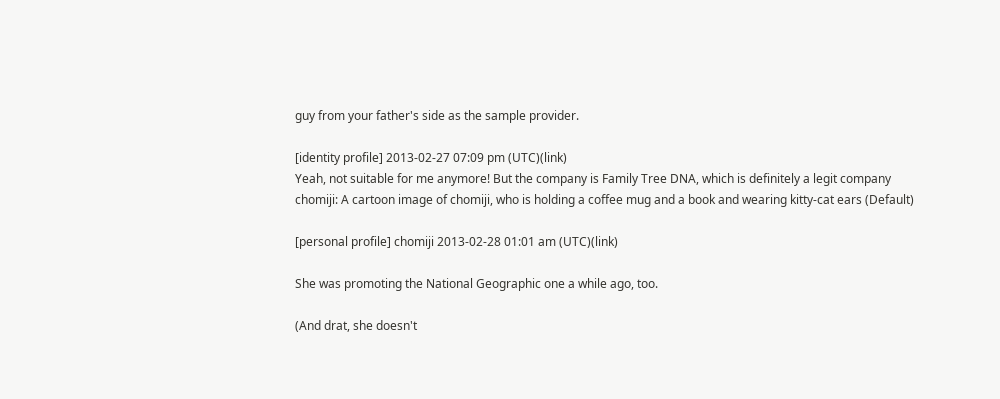guy from your father's side as the sample provider.

[identity profile] 2013-02-27 07:09 pm (UTC)(link)
Yeah, not suitable for me anymore! But the company is Family Tree DNA, which is definitely a legit company
chomiji: A cartoon image of chomiji, who is holding a coffee mug and a book and wearing kitty-cat ears (Default)

[personal profile] chomiji 2013-02-28 01:01 am (UTC)(link)

She was promoting the National Geographic one a while ago, too.

(And drat, she doesn't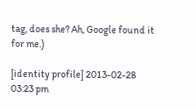tag, does she? Ah, Google found it for me.)

[identity profile] 2013-02-28 03:23 pm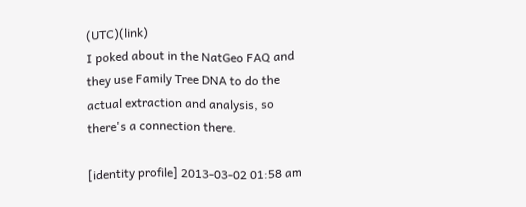(UTC)(link)
I poked about in the NatGeo FAQ and they use Family Tree DNA to do the actual extraction and analysis, so there's a connection there.

[identity profile] 2013-03-02 01:58 am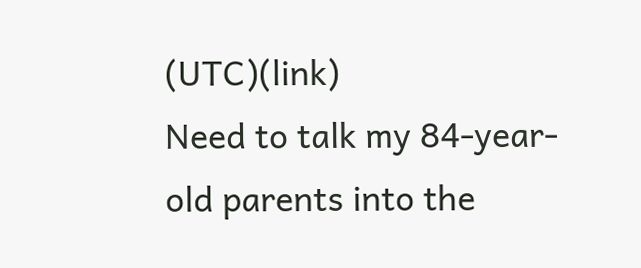(UTC)(link)
Need to talk my 84-year-old parents into the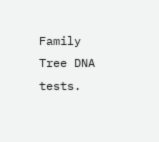Family Tree DNA tests.